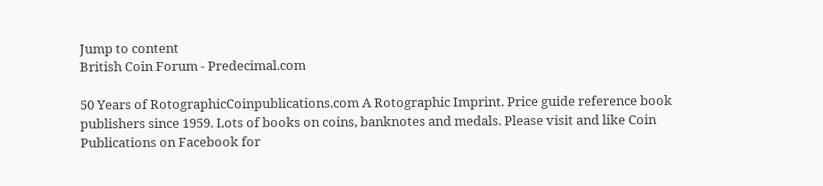Jump to content
British Coin Forum - Predecimal.com

50 Years of RotographicCoinpublications.com A Rotographic Imprint. Price guide reference book publishers since 1959. Lots of books on coins, banknotes and medals. Please visit and like Coin Publications on Facebook for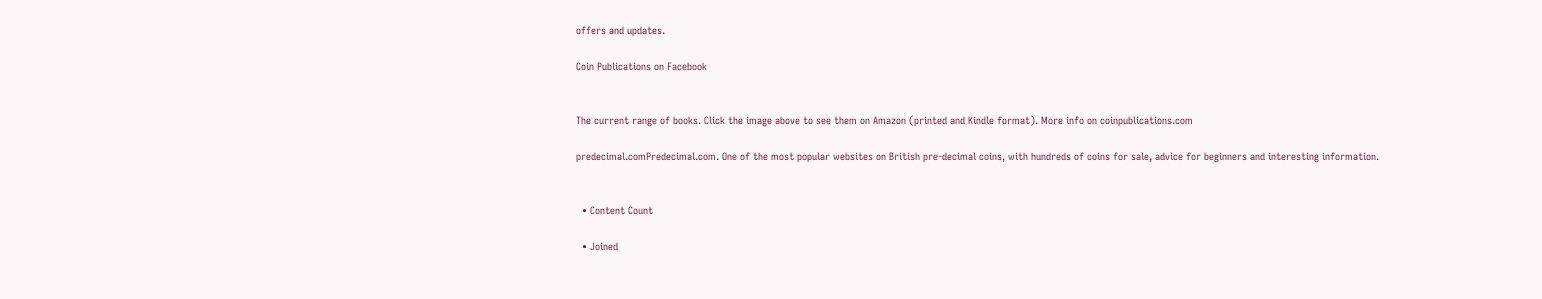offers and updates.

Coin Publications on Facebook


The current range of books. Click the image above to see them on Amazon (printed and Kindle format). More info on coinpublications.com

predecimal.comPredecimal.com. One of the most popular websites on British pre-decimal coins, with hundreds of coins for sale, advice for beginners and interesting information.


  • Content Count

  • Joined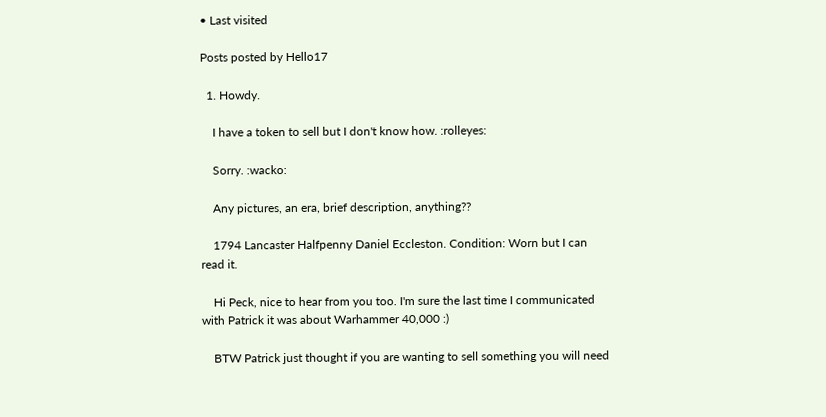• Last visited

Posts posted by Hello17

  1. Howdy.

    I have a token to sell but I don't know how. :rolleyes:

    Sorry. :wacko:

    Any pictures, an era, brief description, anything??

    1794 Lancaster Halfpenny Daniel Eccleston. Condition: Worn but I can read it.

    Hi Peck, nice to hear from you too. I'm sure the last time I communicated with Patrick it was about Warhammer 40,000 :)

    BTW Patrick just thought if you are wanting to sell something you will need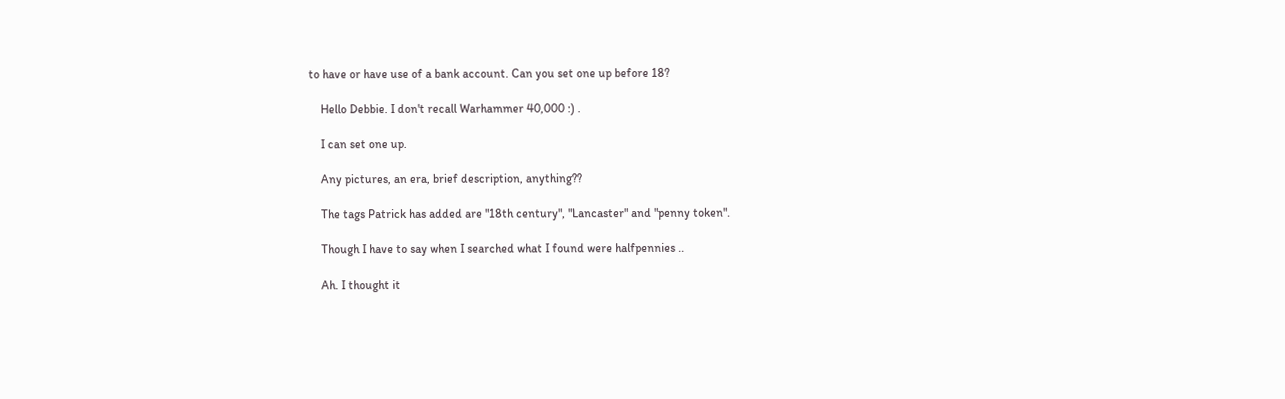to have or have use of a bank account. Can you set one up before 18?

    Hello Debbie. I don't recall Warhammer 40,000 :) .

    I can set one up.

    Any pictures, an era, brief description, anything??

    The tags Patrick has added are "18th century", "Lancaster" and "penny token".

    Though I have to say when I searched what I found were halfpennies ..

    Ah. I thought it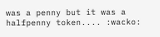was a penny but it was a halfpenny token.... :wacko: